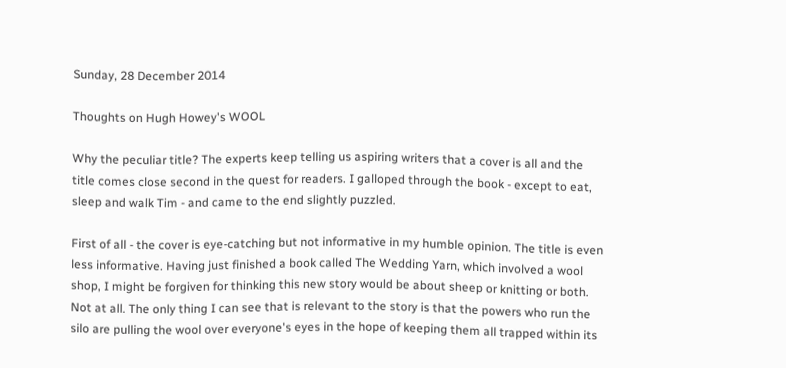Sunday, 28 December 2014

Thoughts on Hugh Howey's WOOL

Why the peculiar title? The experts keep telling us aspiring writers that a cover is all and the title comes close second in the quest for readers. I galloped through the book - except to eat, sleep and walk Tim - and came to the end slightly puzzled.

First of all - the cover is eye-catching but not informative in my humble opinion. The title is even less informative. Having just finished a book called The Wedding Yarn, which involved a wool shop, I might be forgiven for thinking this new story would be about sheep or knitting or both.  Not at all. The only thing I can see that is relevant to the story is that the powers who run the silo are pulling the wool over everyone's eyes in the hope of keeping them all trapped within its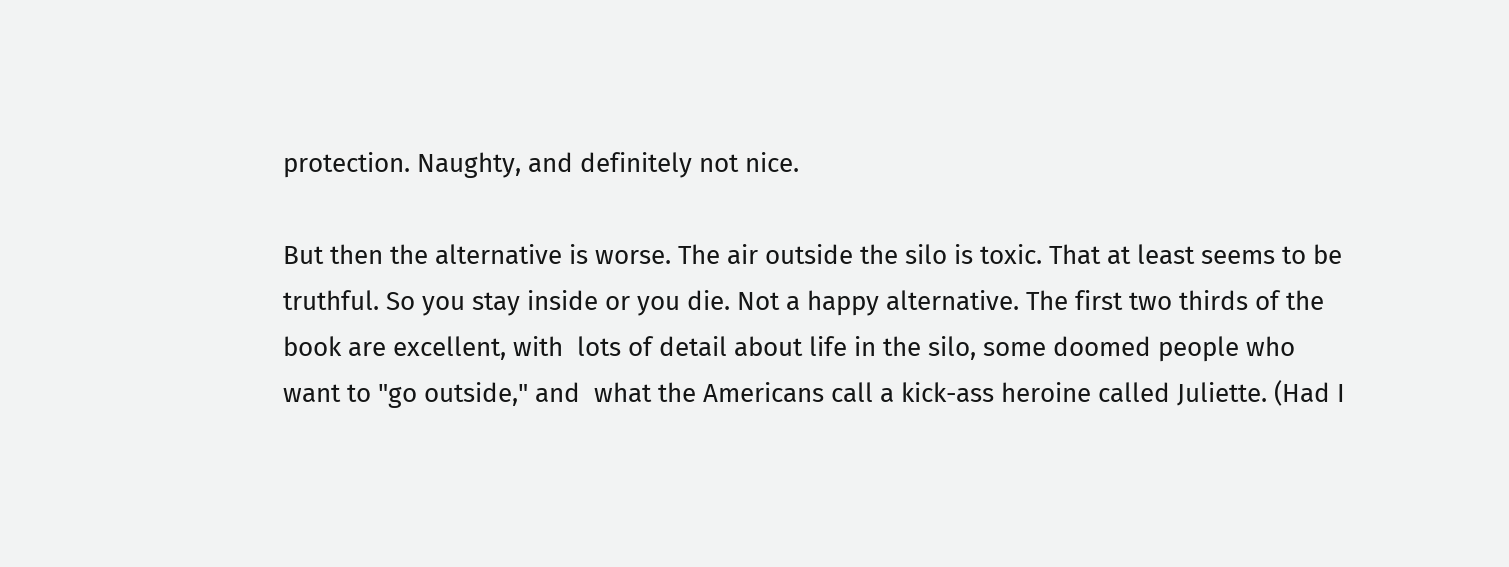protection. Naughty, and definitely not nice.

But then the alternative is worse. The air outside the silo is toxic. That at least seems to be truthful. So you stay inside or you die. Not a happy alternative. The first two thirds of the book are excellent, with  lots of detail about life in the silo, some doomed people who want to "go outside," and  what the Americans call a kick-ass heroine called Juliette. (Had I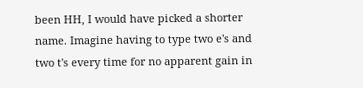been HH, I would have picked a shorter name. Imagine having to type two e's and two t's every time for no apparent gain in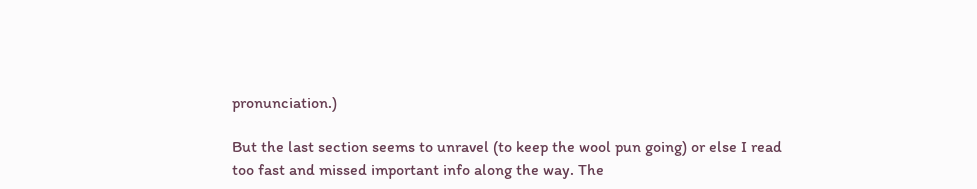pronunciation.)

But the last section seems to unravel (to keep the wool pun going) or else I read too fast and missed important info along the way. The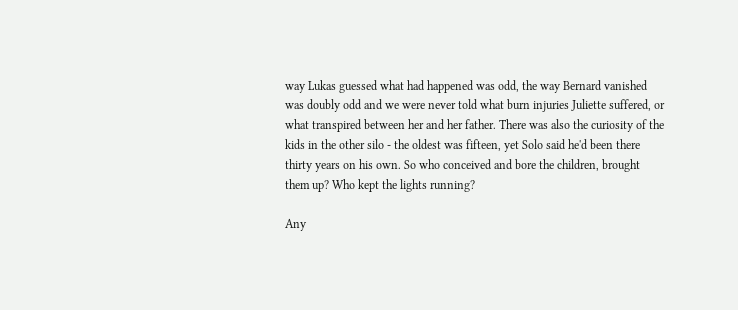way Lukas guessed what had happened was odd, the way Bernard vanished was doubly odd and we were never told what burn injuries Juliette suffered, or what transpired between her and her father. There was also the curiosity of the kids in the other silo - the oldest was fifteen, yet Solo said he'd been there thirty years on his own. So who conceived and bore the children, brought them up? Who kept the lights running?

Any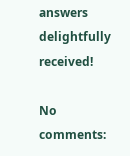answers delightfully received!

No comments: